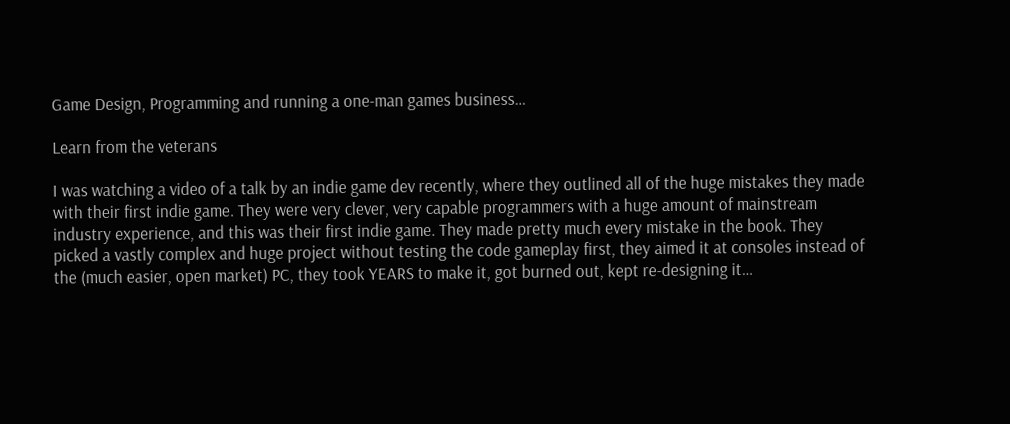Game Design, Programming and running a one-man games business…

Learn from the veterans

I was watching a video of a talk by an indie game dev recently, where they outlined all of the huge mistakes they made with their first indie game. They were very clever, very capable programmers with a huge amount of mainstream industry experience, and this was their first indie game. They made pretty much every mistake in the book. They picked a vastly complex and huge project without testing the code gameplay first, they aimed it at consoles instead of the (much easier, open market) PC, they took YEARS to make it, got burned out, kept re-designing it…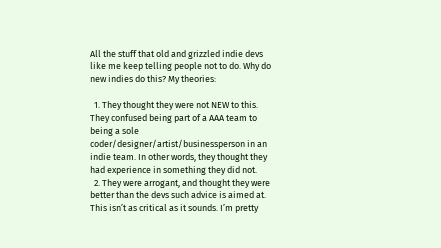All the stuff that old and grizzled indie devs like me keep telling people not to do. Why do new indies do this? My theories:

  1. They thought they were not NEW to this. They confused being part of a AAA team to being a sole coder/designer/artist/businessperson in an indie team. In other words, they thought they had experience in something they did not.
  2. They were arrogant, and thought they were better than the devs such advice is aimed at. This isn’t as critical as it sounds. I’m pretty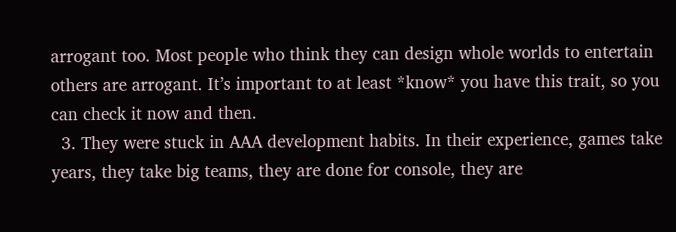arrogant too. Most people who think they can design whole worlds to entertain others are arrogant. It’s important to at least *know* you have this trait, so you can check it now and then.
  3. They were stuck in AAA development habits. In their experience, games take years, they take big teams, they are done for console, they are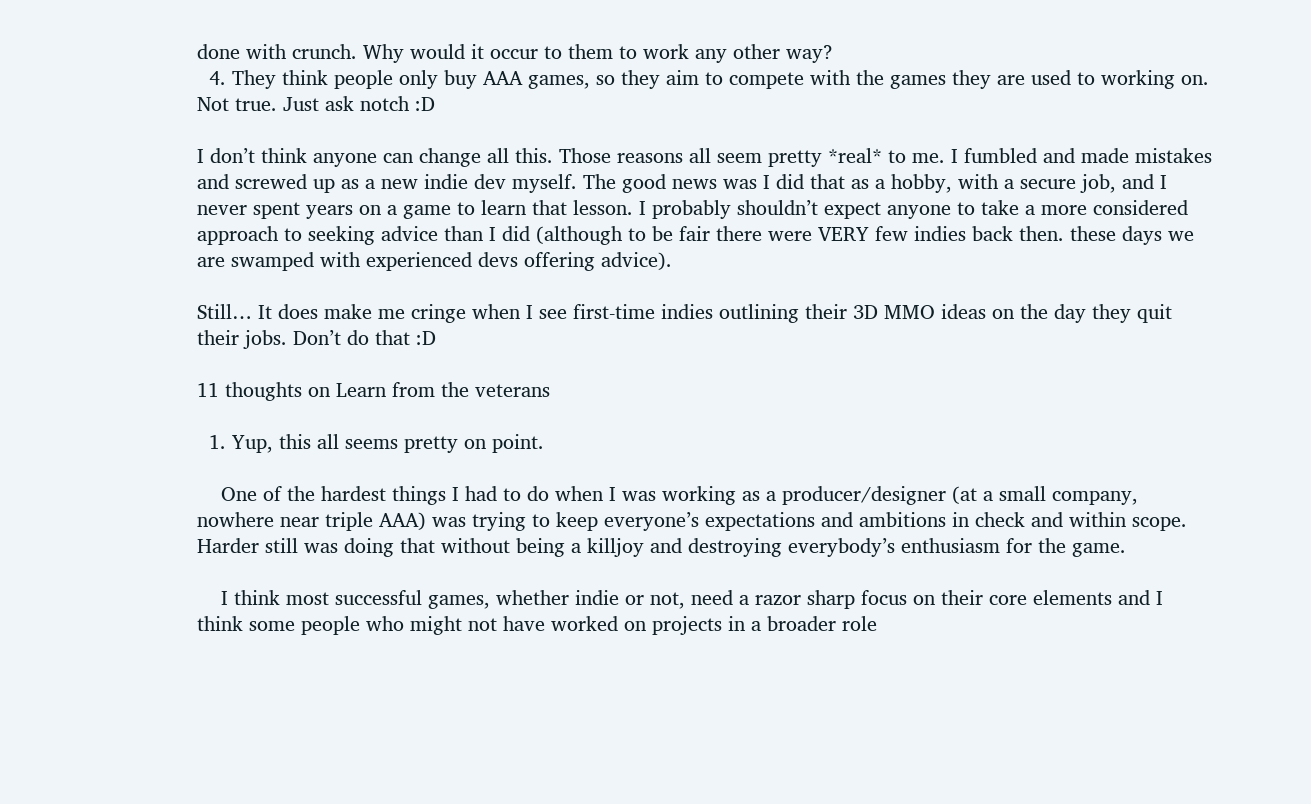done with crunch. Why would it occur to them to work any other way?
  4. They think people only buy AAA games, so they aim to compete with the games they are used to working on. Not true. Just ask notch :D

I don’t think anyone can change all this. Those reasons all seem pretty *real* to me. I fumbled and made mistakes and screwed up as a new indie dev myself. The good news was I did that as a hobby, with a secure job, and I never spent years on a game to learn that lesson. I probably shouldn’t expect anyone to take a more considered approach to seeking advice than I did (although to be fair there were VERY few indies back then. these days we are swamped with experienced devs offering advice).

Still… It does make me cringe when I see first-time indies outlining their 3D MMO ideas on the day they quit their jobs. Don’t do that :D

11 thoughts on Learn from the veterans

  1. Yup, this all seems pretty on point.

    One of the hardest things I had to do when I was working as a producer/designer (at a small company, nowhere near triple AAA) was trying to keep everyone’s expectations and ambitions in check and within scope. Harder still was doing that without being a killjoy and destroying everybody’s enthusiasm for the game.

    I think most successful games, whether indie or not, need a razor sharp focus on their core elements and I think some people who might not have worked on projects in a broader role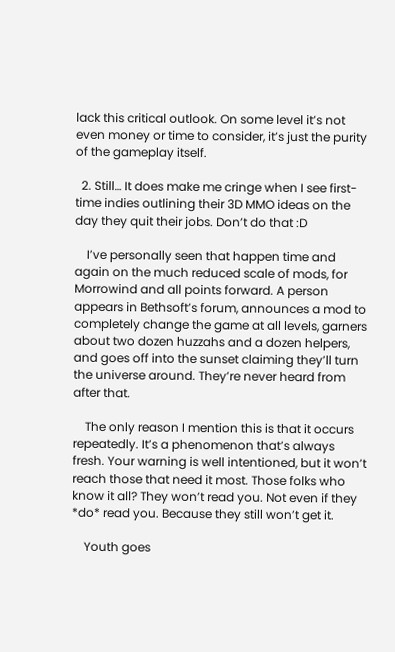lack this critical outlook. On some level it’s not even money or time to consider, it’s just the purity of the gameplay itself.

  2. Still… It does make me cringe when I see first-time indies outlining their 3D MMO ideas on the day they quit their jobs. Don’t do that :D

    I’ve personally seen that happen time and again on the much reduced scale of mods, for Morrowind and all points forward. A person appears in Bethsoft’s forum, announces a mod to completely change the game at all levels, garners about two dozen huzzahs and a dozen helpers, and goes off into the sunset claiming they’ll turn the universe around. They’re never heard from after that.

    The only reason I mention this is that it occurs repeatedly. It’s a phenomenon that’s always fresh. Your warning is well intentioned, but it won’t reach those that need it most. Those folks who know it all? They won’t read you. Not even if they *do* read you. Because they still won’t get it.

    Youth goes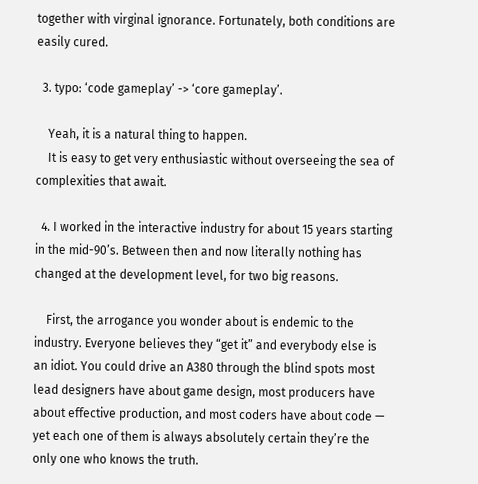together with virginal ignorance. Fortunately, both conditions are easily cured.

  3. typo: ‘code gameplay’ -> ‘core gameplay’.

    Yeah, it is a natural thing to happen.
    It is easy to get very enthusiastic without overseeing the sea of complexities that await.

  4. I worked in the interactive industry for about 15 years starting in the mid-90’s. Between then and now literally nothing has changed at the development level, for two big reasons.

    First, the arrogance you wonder about is endemic to the industry. Everyone believes they “get it” and everybody else is an idiot. You could drive an A380 through the blind spots most lead designers have about game design, most producers have about effective production, and most coders have about code — yet each one of them is always absolutely certain they’re the only one who knows the truth.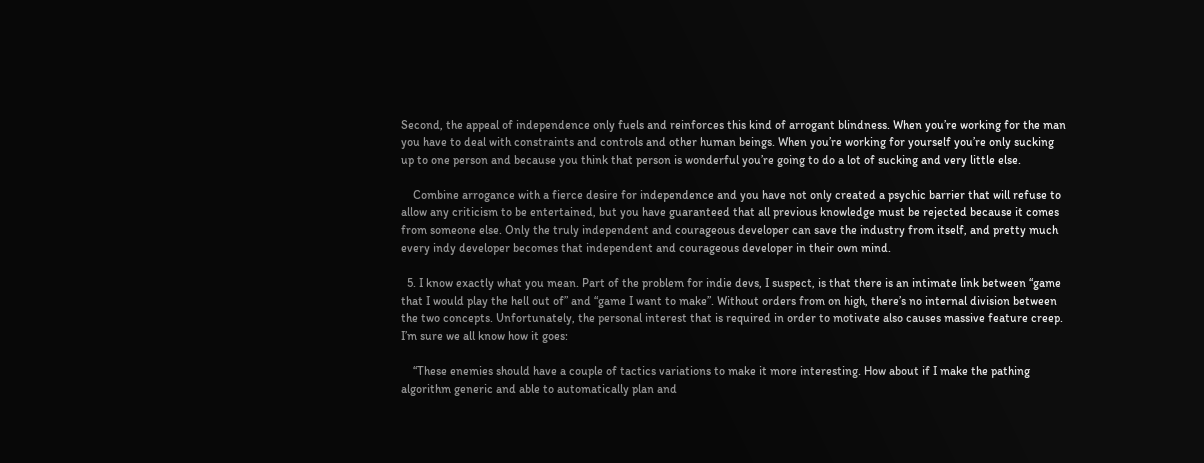Second, the appeal of independence only fuels and reinforces this kind of arrogant blindness. When you’re working for the man you have to deal with constraints and controls and other human beings. When you’re working for yourself you’re only sucking up to one person and because you think that person is wonderful you’re going to do a lot of sucking and very little else.

    Combine arrogance with a fierce desire for independence and you have not only created a psychic barrier that will refuse to allow any criticism to be entertained, but you have guaranteed that all previous knowledge must be rejected because it comes from someone else. Only the truly independent and courageous developer can save the industry from itself, and pretty much every indy developer becomes that independent and courageous developer in their own mind.

  5. I know exactly what you mean. Part of the problem for indie devs, I suspect, is that there is an intimate link between “game that I would play the hell out of” and “game I want to make”. Without orders from on high, there’s no internal division between the two concepts. Unfortunately, the personal interest that is required in order to motivate also causes massive feature creep. I’m sure we all know how it goes:

    “These enemies should have a couple of tactics variations to make it more interesting. How about if I make the pathing algorithm generic and able to automatically plan and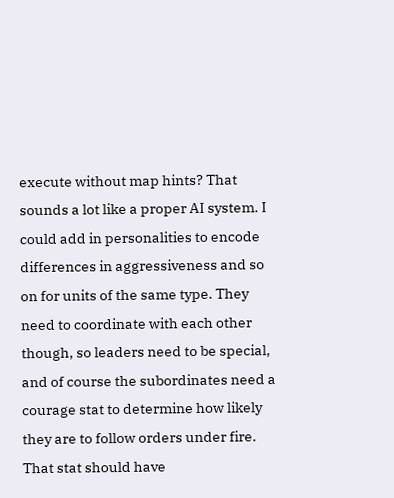execute without map hints? That sounds a lot like a proper AI system. I could add in personalities to encode differences in aggressiveness and so on for units of the same type. They need to coordinate with each other though, so leaders need to be special, and of course the subordinates need a courage stat to determine how likely they are to follow orders under fire. That stat should have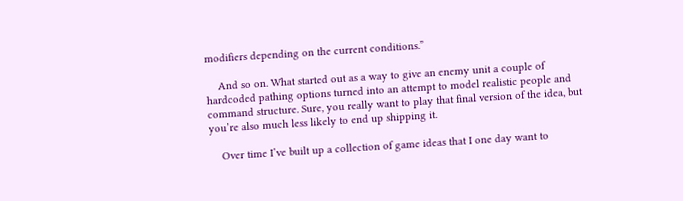modifiers depending on the current conditions.”

    And so on. What started out as a way to give an enemy unit a couple of hardcoded pathing options turned into an attempt to model realistic people and command structure. Sure, you really want to play that final version of the idea, but you’re also much less likely to end up shipping it.

    Over time I’ve built up a collection of game ideas that I one day want to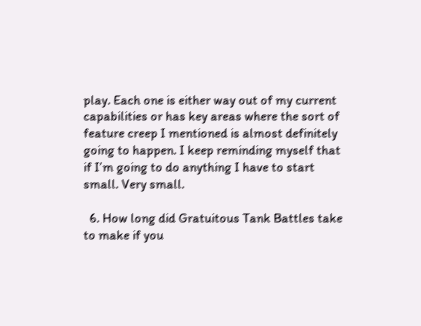play. Each one is either way out of my current capabilities or has key areas where the sort of feature creep I mentioned is almost definitely going to happen. I keep reminding myself that if I’m going to do anything I have to start small. Very small.

  6. How long did Gratuitous Tank Battles take to make if you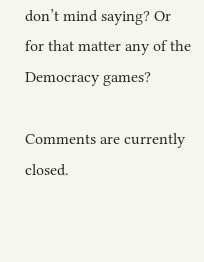don’t mind saying? Or for that matter any of the Democracy games?

Comments are currently closed.